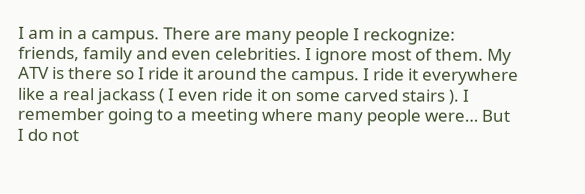I am in a campus. There are many people I reckognize: friends, family and even celebrities. I ignore most of them. My ATV is there so I ride it around the campus. I ride it everywhere like a real jackass ( I even ride it on some carved stairs ). I remember going to a meeting where many people were… But I do not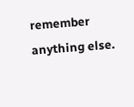remember anything else.